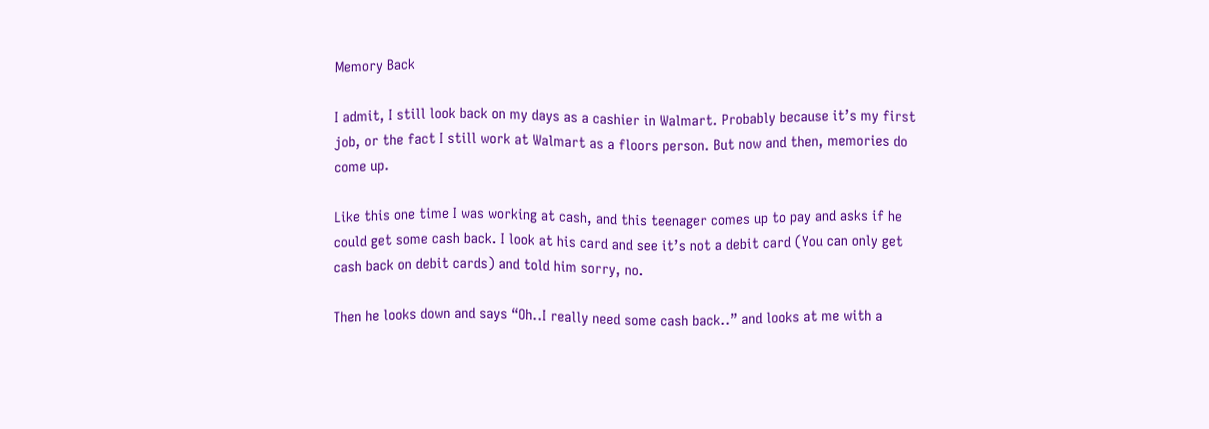Memory Back

I admit, I still look back on my days as a cashier in Walmart. Probably because it’s my first job, or the fact I still work at Walmart as a floors person. But now and then, memories do come up.

Like this one time I was working at cash, and this teenager comes up to pay and asks if he could get some cash back. I look at his card and see it’s not a debit card (You can only get cash back on debit cards) and told him sorry, no.

Then he looks down and says “Oh..I really need some cash back..” and looks at me with a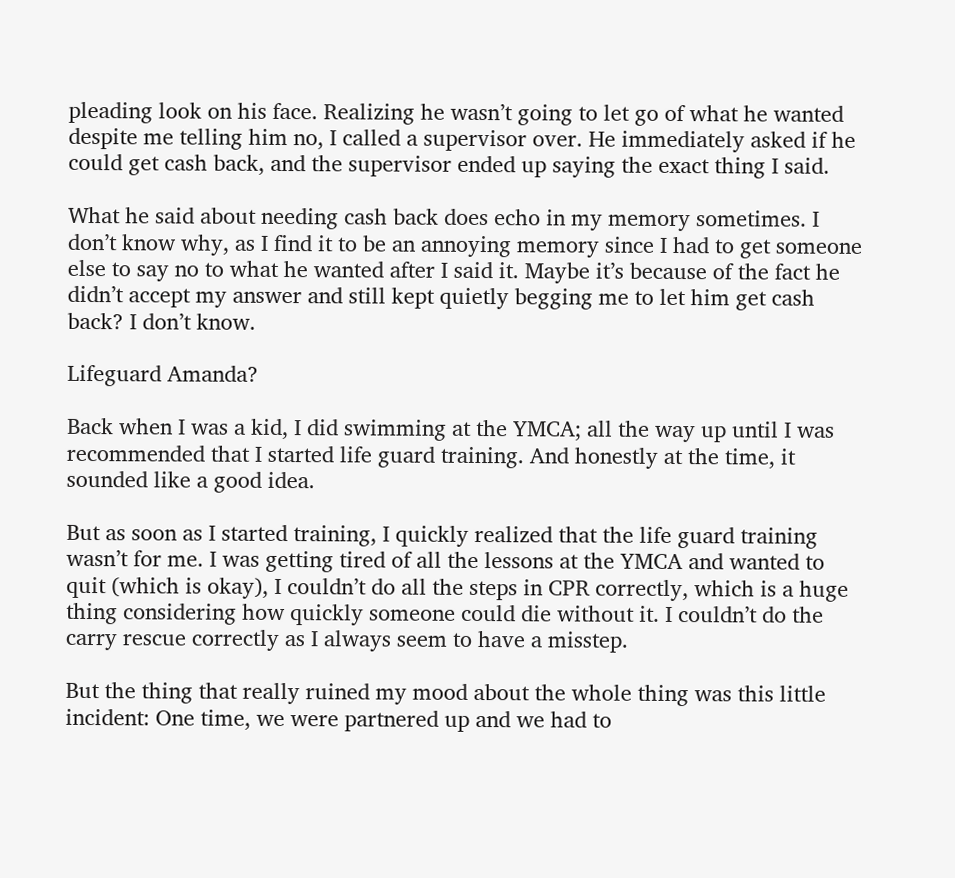pleading look on his face. Realizing he wasn’t going to let go of what he wanted despite me telling him no, I called a supervisor over. He immediately asked if he could get cash back, and the supervisor ended up saying the exact thing I said.

What he said about needing cash back does echo in my memory sometimes. I don’t know why, as I find it to be an annoying memory since I had to get someone else to say no to what he wanted after I said it. Maybe it’s because of the fact he didn’t accept my answer and still kept quietly begging me to let him get cash back? I don’t know.

Lifeguard Amanda?

Back when I was a kid, I did swimming at the YMCA; all the way up until I was recommended that I started life guard training. And honestly at the time, it sounded like a good idea.

But as soon as I started training, I quickly realized that the life guard training wasn’t for me. I was getting tired of all the lessons at the YMCA and wanted to quit (which is okay), I couldn’t do all the steps in CPR correctly, which is a huge thing considering how quickly someone could die without it. I couldn’t do the carry rescue correctly as I always seem to have a misstep.

But the thing that really ruined my mood about the whole thing was this little incident: One time, we were partnered up and we had to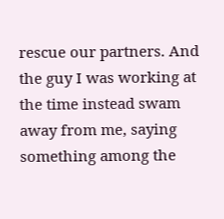rescue our partners. And the guy I was working at the time instead swam away from me, saying something among the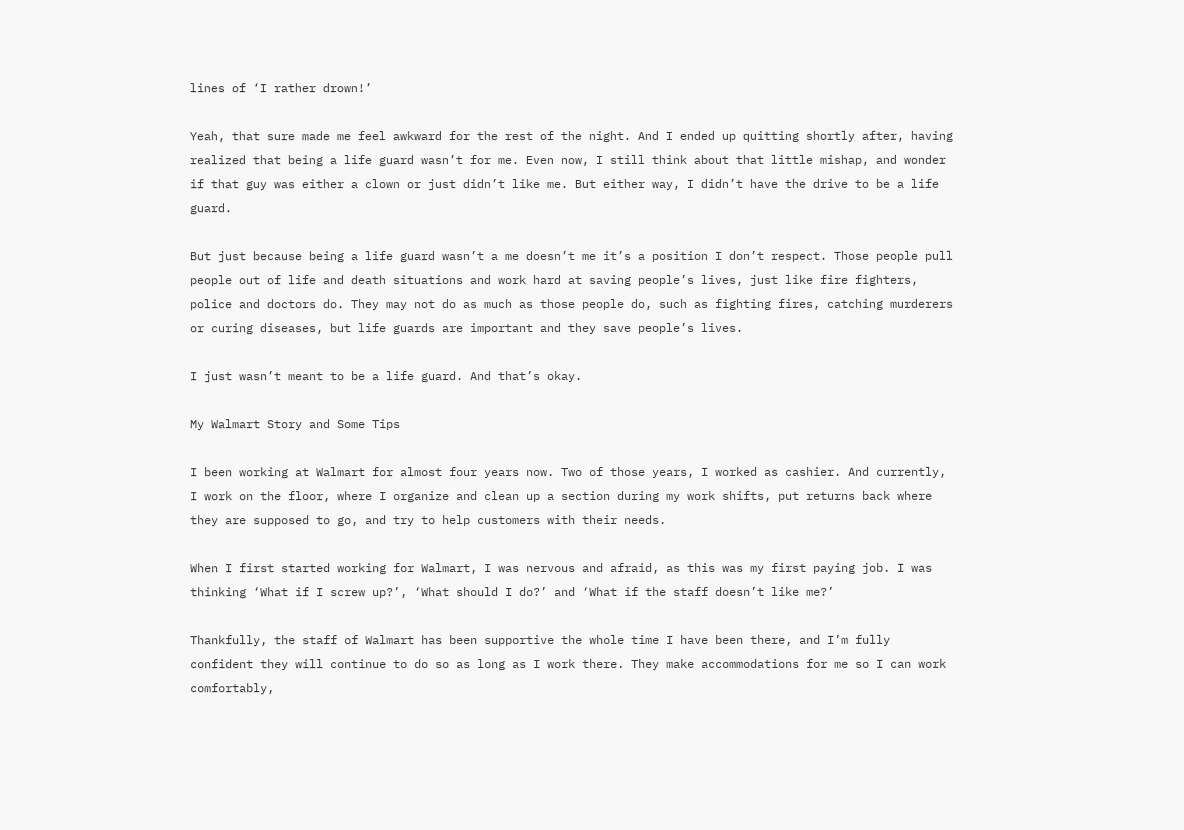lines of ‘I rather drown!’

Yeah, that sure made me feel awkward for the rest of the night. And I ended up quitting shortly after, having realized that being a life guard wasn’t for me. Even now, I still think about that little mishap, and wonder if that guy was either a clown or just didn’t like me. But either way, I didn’t have the drive to be a life guard.

But just because being a life guard wasn’t a me doesn’t me it’s a position I don’t respect. Those people pull people out of life and death situations and work hard at saving people’s lives, just like fire fighters, police and doctors do. They may not do as much as those people do, such as fighting fires, catching murderers or curing diseases, but life guards are important and they save people’s lives.

I just wasn’t meant to be a life guard. And that’s okay.

My Walmart Story and Some Tips

I been working at Walmart for almost four years now. Two of those years, I worked as cashier. And currently, I work on the floor, where I organize and clean up a section during my work shifts, put returns back where they are supposed to go, and try to help customers with their needs.

When I first started working for Walmart, I was nervous and afraid, as this was my first paying job. I was thinking ‘What if I screw up?’, ‘What should I do?’ and ‘What if the staff doesn’t like me?’

Thankfully, the staff of Walmart has been supportive the whole time I have been there, and I’m fully confident they will continue to do so as long as I work there. They make accommodations for me so I can work comfortably,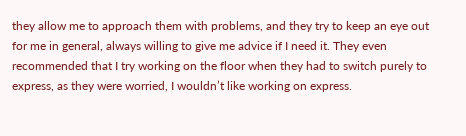they allow me to approach them with problems, and they try to keep an eye out for me in general, always willing to give me advice if I need it. They even recommended that I try working on the floor when they had to switch purely to express, as they were worried, I wouldn’t like working on express.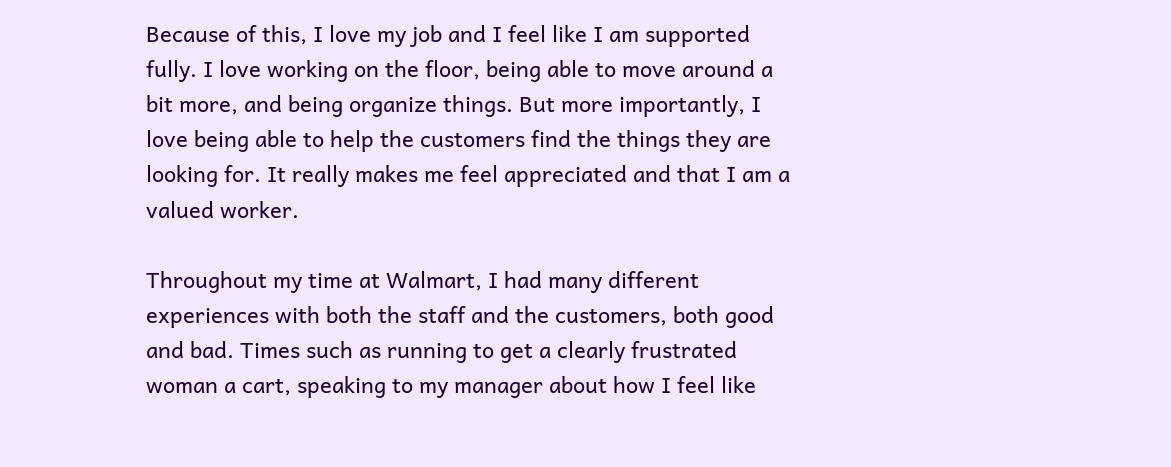Because of this, I love my job and I feel like I am supported fully. I love working on the floor, being able to move around a bit more, and being organize things. But more importantly, I love being able to help the customers find the things they are looking for. It really makes me feel appreciated and that I am a valued worker.

Throughout my time at Walmart, I had many different experiences with both the staff and the customers, both good and bad. Times such as running to get a clearly frustrated woman a cart, speaking to my manager about how I feel like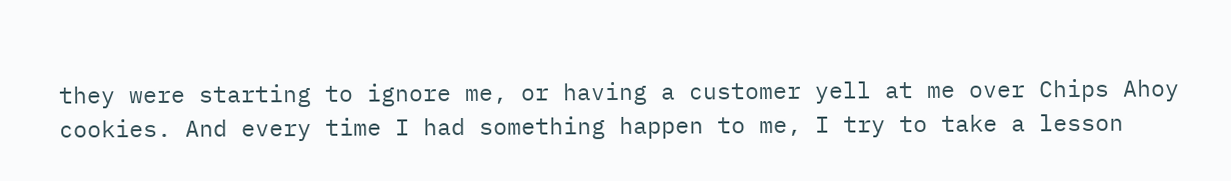they were starting to ignore me, or having a customer yell at me over Chips Ahoy cookies. And every time I had something happen to me, I try to take a lesson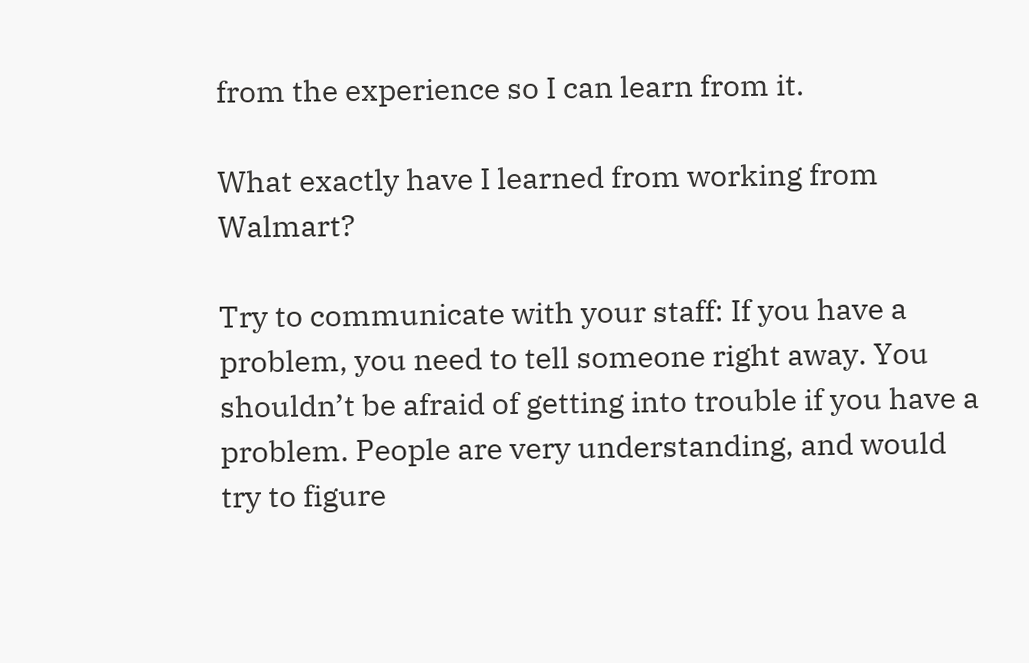from the experience so I can learn from it.

What exactly have I learned from working from Walmart?

Try to communicate with your staff: If you have a problem, you need to tell someone right away. You shouldn’t be afraid of getting into trouble if you have a problem. People are very understanding, and would try to figure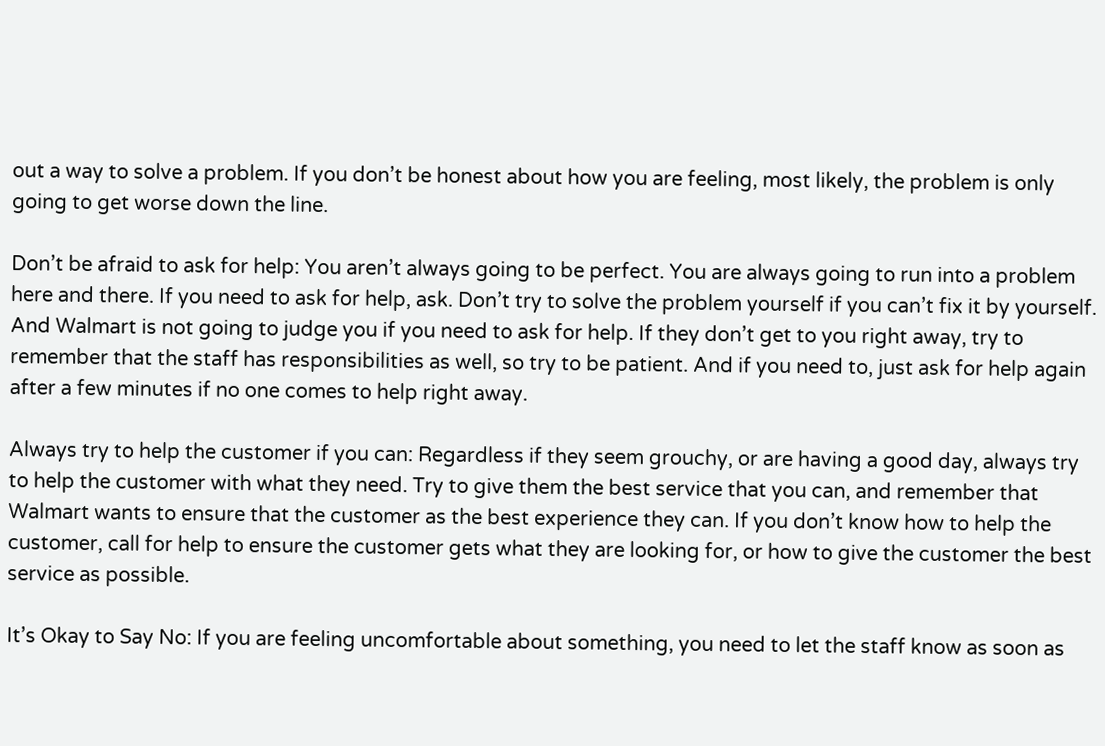out a way to solve a problem. If you don’t be honest about how you are feeling, most likely, the problem is only going to get worse down the line.

Don’t be afraid to ask for help: You aren’t always going to be perfect. You are always going to run into a problem here and there. If you need to ask for help, ask. Don’t try to solve the problem yourself if you can’t fix it by yourself. And Walmart is not going to judge you if you need to ask for help. If they don’t get to you right away, try to remember that the staff has responsibilities as well, so try to be patient. And if you need to, just ask for help again after a few minutes if no one comes to help right away.

Always try to help the customer if you can: Regardless if they seem grouchy, or are having a good day, always try to help the customer with what they need. Try to give them the best service that you can, and remember that Walmart wants to ensure that the customer as the best experience they can. If you don’t know how to help the customer, call for help to ensure the customer gets what they are looking for, or how to give the customer the best service as possible.

It’s Okay to Say No: If you are feeling uncomfortable about something, you need to let the staff know as soon as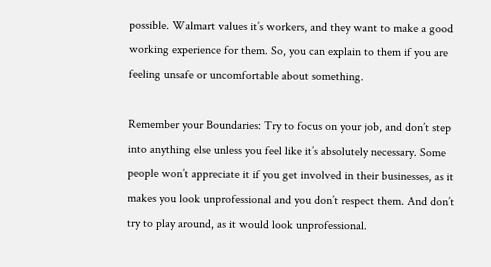possible. Walmart values it’s workers, and they want to make a good working experience for them. So, you can explain to them if you are feeling unsafe or uncomfortable about something.

Remember your Boundaries: Try to focus on your job, and don’t step into anything else unless you feel like it’s absolutely necessary. Some people won’t appreciate it if you get involved in their businesses, as it makes you look unprofessional and you don’t respect them. And don’t try to play around, as it would look unprofessional.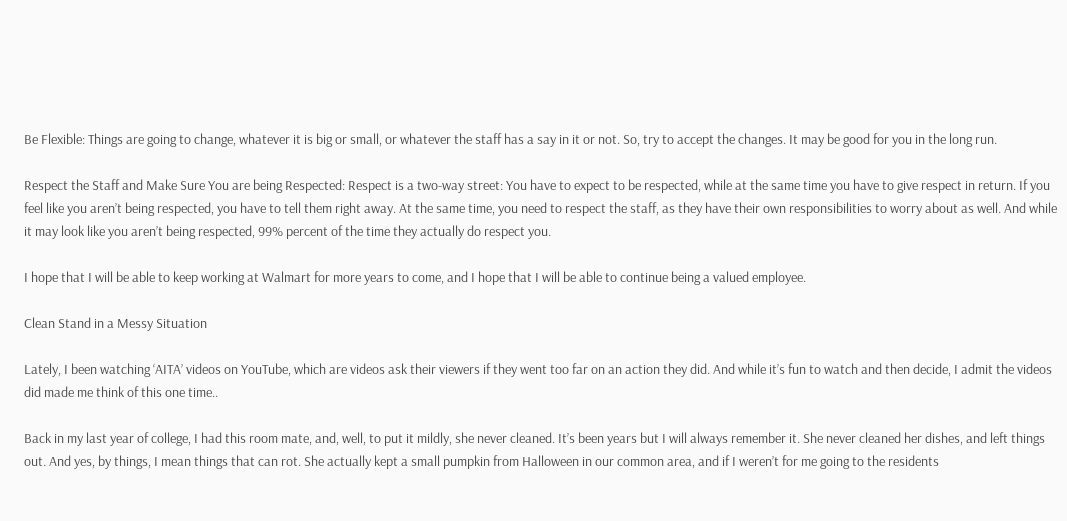Be Flexible: Things are going to change, whatever it is big or small, or whatever the staff has a say in it or not. So, try to accept the changes. It may be good for you in the long run.

Respect the Staff and Make Sure You are being Respected: Respect is a two-way street: You have to expect to be respected, while at the same time you have to give respect in return. If you feel like you aren’t being respected, you have to tell them right away. At the same time, you need to respect the staff, as they have their own responsibilities to worry about as well. And while it may look like you aren’t being respected, 99% percent of the time they actually do respect you.

I hope that I will be able to keep working at Walmart for more years to come, and I hope that I will be able to continue being a valued employee.

Clean Stand in a Messy Situation

Lately, I been watching ‘AITA’ videos on YouTube, which are videos ask their viewers if they went too far on an action they did. And while it’s fun to watch and then decide, I admit the videos did made me think of this one time..

Back in my last year of college, I had this room mate, and, well, to put it mildly, she never cleaned. It’s been years but I will always remember it. She never cleaned her dishes, and left things out. And yes, by things, I mean things that can rot. She actually kept a small pumpkin from Halloween in our common area, and if I weren’t for me going to the residents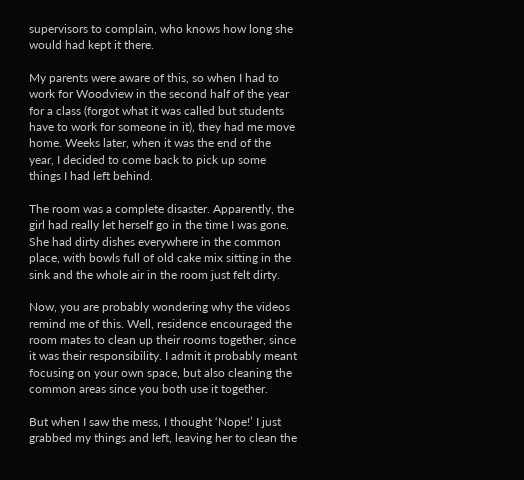supervisors to complain, who knows how long she would had kept it there.

My parents were aware of this, so when I had to work for Woodview in the second half of the year for a class (forgot what it was called but students have to work for someone in it), they had me move home. Weeks later, when it was the end of the year, I decided to come back to pick up some things I had left behind.

The room was a complete disaster. Apparently, the girl had really let herself go in the time I was gone. She had dirty dishes everywhere in the common place, with bowls full of old cake mix sitting in the sink and the whole air in the room just felt dirty.

Now, you are probably wondering why the videos remind me of this. Well, residence encouraged the room mates to clean up their rooms together, since it was their responsibility. I admit it probably meant focusing on your own space, but also cleaning the common areas since you both use it together.

But when I saw the mess, I thought ‘Nope!’ I just grabbed my things and left, leaving her to clean the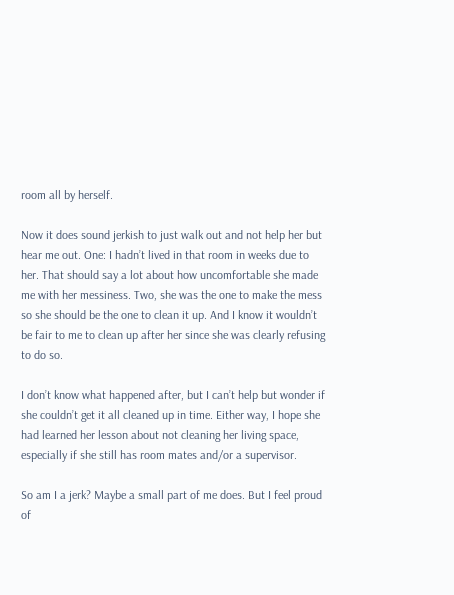room all by herself.

Now it does sound jerkish to just walk out and not help her but hear me out. One: I hadn’t lived in that room in weeks due to her. That should say a lot about how uncomfortable she made me with her messiness. Two, she was the one to make the mess so she should be the one to clean it up. And I know it wouldn’t be fair to me to clean up after her since she was clearly refusing to do so.

I don’t know what happened after, but I can’t help but wonder if she couldn’t get it all cleaned up in time. Either way, I hope she had learned her lesson about not cleaning her living space, especially if she still has room mates and/or a supervisor.

So am I a jerk? Maybe a small part of me does. But I feel proud of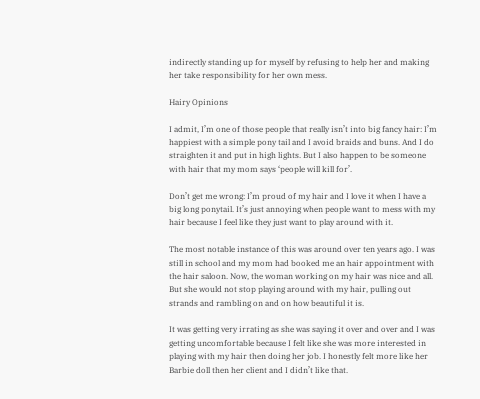indirectly standing up for myself by refusing to help her and making her take responsibility for her own mess.

Hairy Opinions

I admit, I’m one of those people that really isn’t into big fancy hair: I’m happiest with a simple pony tail and I avoid braids and buns. And I do straighten it and put in high lights. But I also happen to be someone with hair that my mom says ‘people will kill for’.

Don’t get me wrong: I’m proud of my hair and I love it when I have a big long ponytail. It’s just annoying when people want to mess with my hair because I feel like they just want to play around with it.

The most notable instance of this was around over ten years ago. I was still in school and my mom had booked me an hair appointment with the hair saloon. Now, the woman working on my hair was nice and all. But she would not stop playing around with my hair, pulling out strands and rambling on and on how beautiful it is.

It was getting very irrating as she was saying it over and over and I was getting uncomfortable because I felt like she was more interested in playing with my hair then doing her job. I honestly felt more like her Barbie doll then her client and I didn’t like that.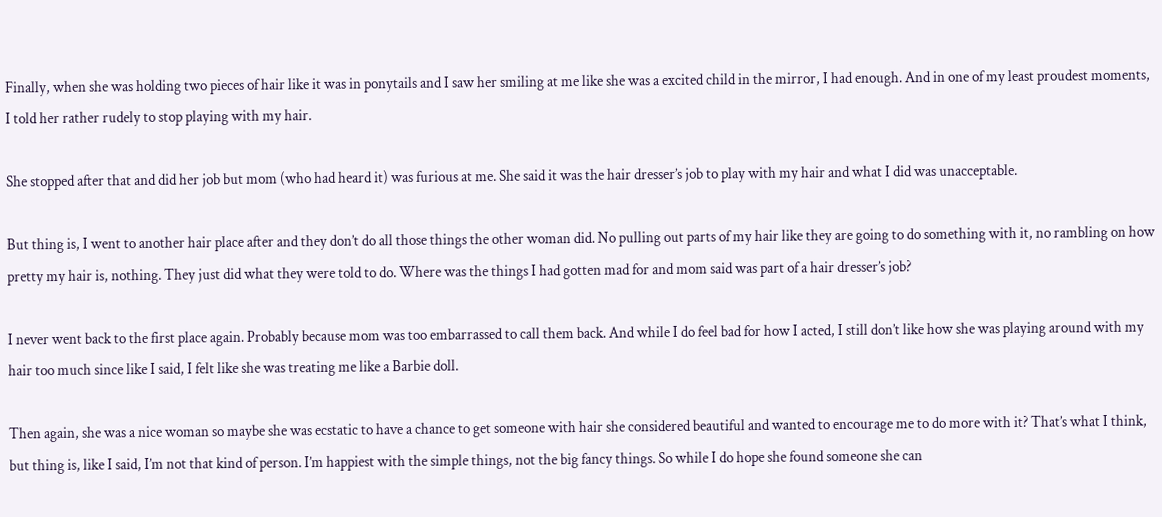Finally, when she was holding two pieces of hair like it was in ponytails and I saw her smiling at me like she was a excited child in the mirror, I had enough. And in one of my least proudest moments, I told her rather rudely to stop playing with my hair.

She stopped after that and did her job but mom (who had heard it) was furious at me. She said it was the hair dresser’s job to play with my hair and what I did was unacceptable.

But thing is, I went to another hair place after and they don’t do all those things the other woman did. No pulling out parts of my hair like they are going to do something with it, no rambling on how pretty my hair is, nothing. They just did what they were told to do. Where was the things I had gotten mad for and mom said was part of a hair dresser’s job?

I never went back to the first place again. Probably because mom was too embarrassed to call them back. And while I do feel bad for how I acted, I still don’t like how she was playing around with my hair too much since like I said, I felt like she was treating me like a Barbie doll.

Then again, she was a nice woman so maybe she was ecstatic to have a chance to get someone with hair she considered beautiful and wanted to encourage me to do more with it? That’s what I think, but thing is, like I said, I’m not that kind of person. I’m happiest with the simple things, not the big fancy things. So while I do hope she found someone she can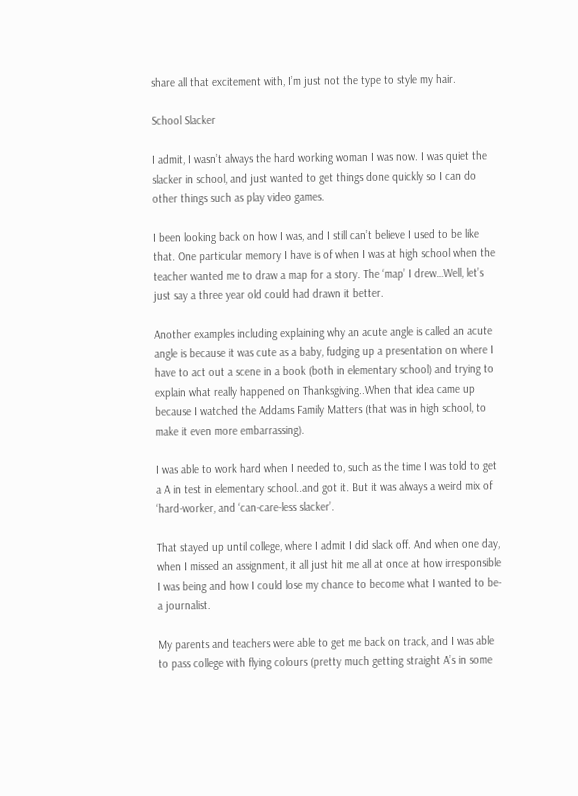share all that excitement with, I’m just not the type to style my hair.

School Slacker

I admit, I wasn’t always the hard working woman I was now. I was quiet the slacker in school, and just wanted to get things done quickly so I can do other things such as play video games.

I been looking back on how I was, and I still can’t believe I used to be like that. One particular memory I have is of when I was at high school when the teacher wanted me to draw a map for a story. The ‘map’ I drew…Well, let’s just say a three year old could had drawn it better.

Another examples including explaining why an acute angle is called an acute angle is because it was cute as a baby, fudging up a presentation on where I have to act out a scene in a book (both in elementary school) and trying to explain what really happened on Thanksgiving..When that idea came up because I watched the Addams Family Matters (that was in high school, to make it even more embarrassing).

I was able to work hard when I needed to, such as the time I was told to get a A in test in elementary school..and got it. But it was always a weird mix of ‘hard-worker, and ‘can-care-less slacker’.

That stayed up until college, where I admit I did slack off. And when one day, when I missed an assignment, it all just hit me all at once at how irresponsible I was being and how I could lose my chance to become what I wanted to be-a journalist.

My parents and teachers were able to get me back on track, and I was able to pass college with flying colours (pretty much getting straight A’s in some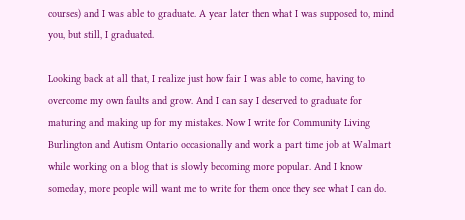courses) and I was able to graduate. A year later then what I was supposed to, mind you, but still, I graduated.

Looking back at all that, I realize just how fair I was able to come, having to overcome my own faults and grow. And I can say I deserved to graduate for maturing and making up for my mistakes. Now I write for Community Living Burlington and Autism Ontario occasionally and work a part time job at Walmart while working on a blog that is slowly becoming more popular. And I know someday, more people will want me to write for them once they see what I can do.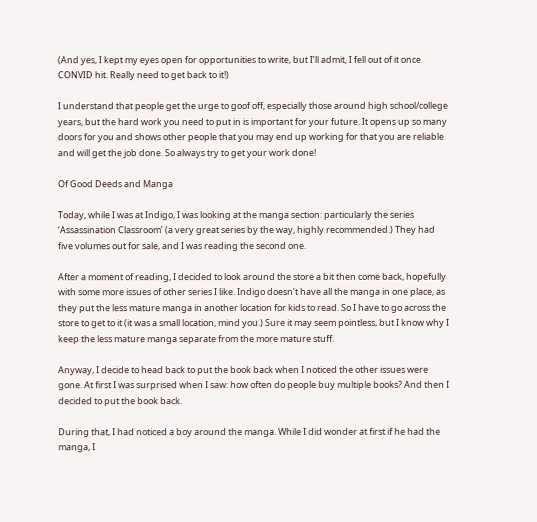(And yes, I kept my eyes open for opportunities to write, but I’ll admit, I fell out of it once CONVID hit. Really need to get back to it!)

I understand that people get the urge to goof off, especially those around high school/college years, but the hard work you need to put in is important for your future. It opens up so many doors for you and shows other people that you may end up working for that you are reliable and will get the job done. So always try to get your work done!

Of Good Deeds and Manga

Today, while I was at Indigo, I was looking at the manga section: particularly the series ‘Assassination Classroom’ (a very great series by the way, highly recommended.) They had five volumes out for sale, and I was reading the second one.

After a moment of reading, I decided to look around the store a bit then come back, hopefully with some more issues of other series I like. Indigo doesn’t have all the manga in one place, as they put the less mature manga in another location for kids to read. So I have to go across the store to get to it (it was a small location, mind you.) Sure it may seem pointless, but I know why I keep the less mature manga separate from the more mature stuff.

Anyway, I decide to head back to put the book back when I noticed the other issues were gone. At first I was surprised when I saw: how often do people buy multiple books? And then I decided to put the book back.

During that, I had noticed a boy around the manga. While I did wonder at first if he had the manga, I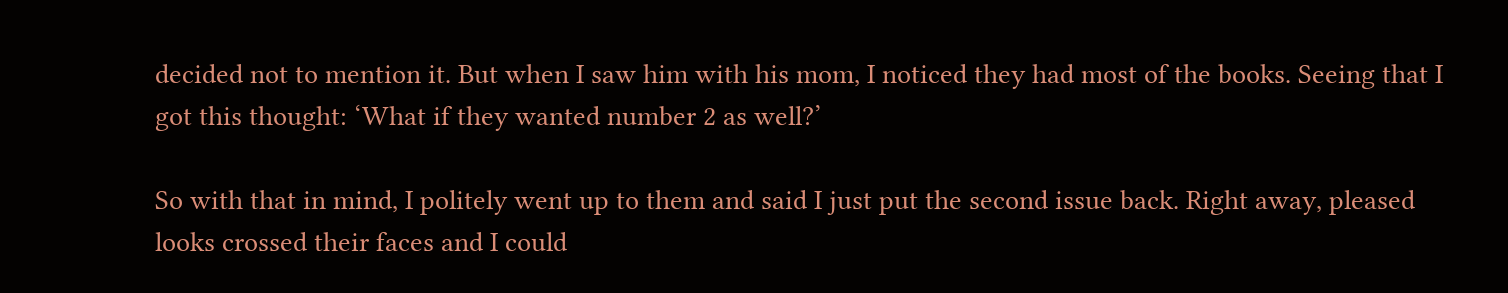decided not to mention it. But when I saw him with his mom, I noticed they had most of the books. Seeing that I got this thought: ‘What if they wanted number 2 as well?’

So with that in mind, I politely went up to them and said I just put the second issue back. Right away, pleased looks crossed their faces and I could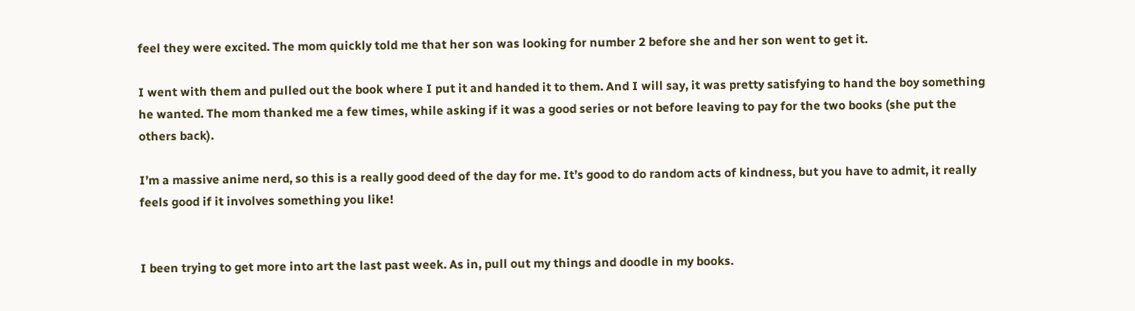feel they were excited. The mom quickly told me that her son was looking for number 2 before she and her son went to get it.

I went with them and pulled out the book where I put it and handed it to them. And I will say, it was pretty satisfying to hand the boy something he wanted. The mom thanked me a few times, while asking if it was a good series or not before leaving to pay for the two books (she put the others back).

I’m a massive anime nerd, so this is a really good deed of the day for me. It’s good to do random acts of kindness, but you have to admit, it really feels good if it involves something you like!


I been trying to get more into art the last past week. As in, pull out my things and doodle in my books.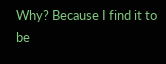Why? Because I find it to be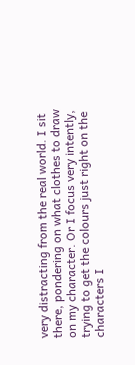very distracting from the real world. I sit there, pondering on what clothes to draw on my character. Or I focus very intently, trying to get the colours just right on the characters I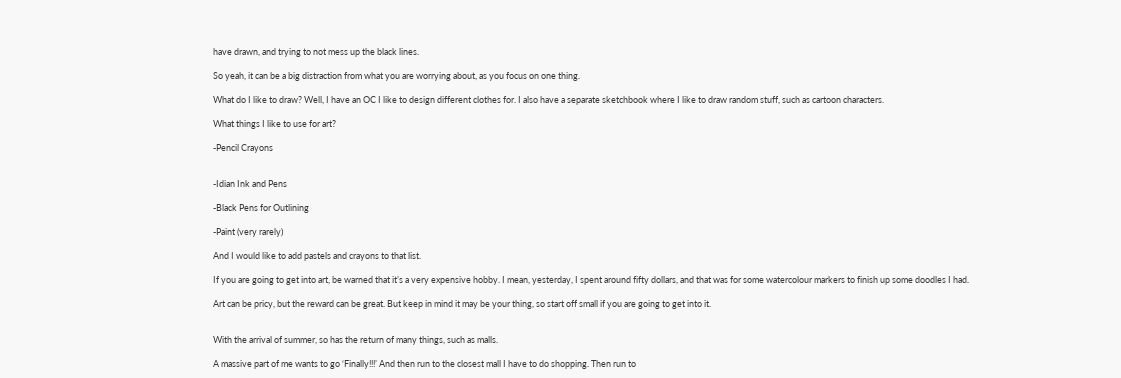have drawn, and trying to not mess up the black lines.

So yeah, it can be a big distraction from what you are worrying about, as you focus on one thing.

What do I like to draw? Well, I have an OC I like to design different clothes for. I also have a separate sketchbook where I like to draw random stuff, such as cartoon characters.

What things I like to use for art?

-Pencil Crayons


-Idian Ink and Pens

-Black Pens for Outlining

-Paint (very rarely)

And I would like to add pastels and crayons to that list.

If you are going to get into art, be warned that it’s a very expensive hobby. I mean, yesterday, I spent around fifty dollars, and that was for some watercolour markers to finish up some doodles I had.

Art can be pricy, but the reward can be great. But keep in mind it may be your thing, so start off small if you are going to get into it.


With the arrival of summer, so has the return of many things, such as malls.

A massive part of me wants to go ‘Finally!!!’ And then run to the closest mall I have to do shopping. Then run to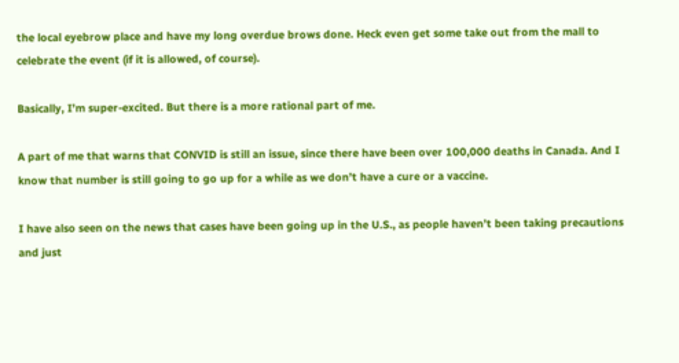the local eyebrow place and have my long overdue brows done. Heck even get some take out from the mall to celebrate the event (if it is allowed, of course).

Basically, I’m super-excited. But there is a more rational part of me.

A part of me that warns that CONVID is still an issue, since there have been over 100,000 deaths in Canada. And I know that number is still going to go up for a while as we don’t have a cure or a vaccine.

I have also seen on the news that cases have been going up in the U.S., as people haven’t been taking precautions and just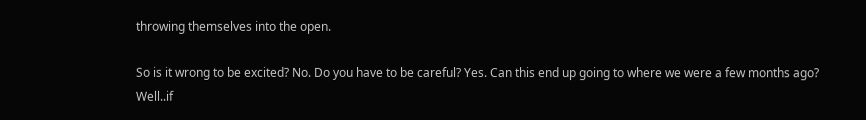throwing themselves into the open.

So is it wrong to be excited? No. Do you have to be careful? Yes. Can this end up going to where we were a few months ago? Well..if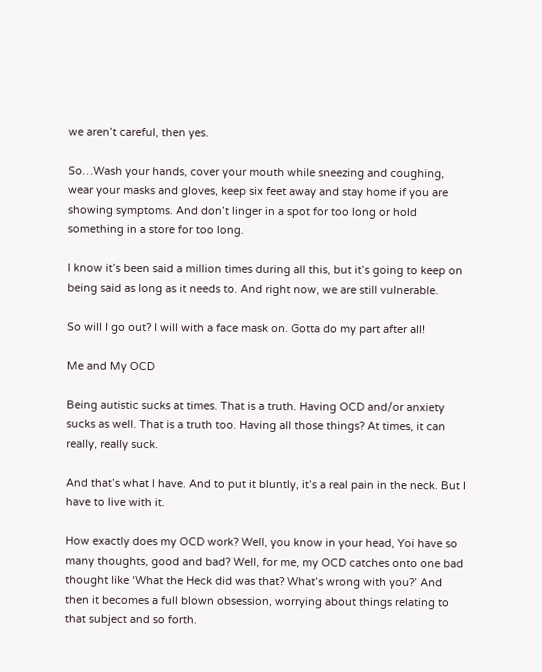we aren’t careful, then yes.

So…Wash your hands, cover your mouth while sneezing and coughing, wear your masks and gloves, keep six feet away and stay home if you are showing symptoms. And don’t linger in a spot for too long or hold something in a store for too long.

I know it’s been said a million times during all this, but it’s going to keep on being said as long as it needs to. And right now, we are still vulnerable.

So will I go out? I will with a face mask on. Gotta do my part after all!

Me and My OCD

Being autistic sucks at times. That is a truth. Having OCD and/or anxiety sucks as well. That is a truth too. Having all those things? At times, it can really, really suck.

And that’s what I have. And to put it bluntly, it’s a real pain in the neck. But I have to live with it.

How exactly does my OCD work? Well, you know in your head, Yoi have so many thoughts, good and bad? Well, for me, my OCD catches onto one bad thought like ‘What the Heck did was that? What’s wrong with you?’ And then it becomes a full blown obsession, worrying about things relating to that subject and so forth.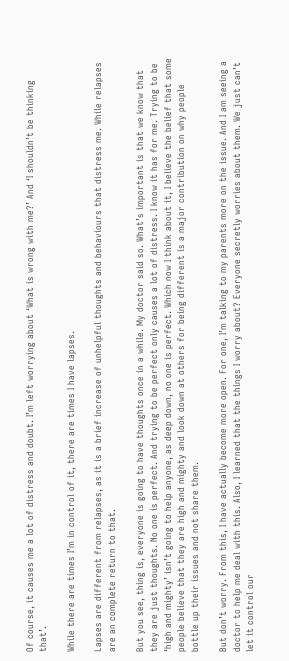Of course, it causes me a lot of distress and doubt. I’m left worrying about ‘What is wrong with me?’ And ‘I shouldn’t be thinking that’.

While there are times I’m in control of it, there are times I have lapses.

Lapses are different from relapses, as it is a brief increase of unhelpful thoughts and behaviours that distress me. While relapses are an complete return to that.

But you see, thing is, everyone is going to have thoughts once in a while. My doctor said so. What’s important is that we know that they are just thoughts. No one is perfect. And trying to be perfect only causes a lot of distress. I know it has for me. Trying to be ‘high and mighty’ isn’t going to help anyone, as deep down, no one is perfect. Which now I think about it, I believe the belief that some people believe that they are high and mighty and look down at others for being different is a major contribution on why people bottle up their issues and not share them.

But don’t worry. From this, I have actually become more open. For one, I’m talking to my parents more on the issue. And I am seeing a doctor to help me deal with this. Also, I learned that the things I worry about? Everyone secretly worries about them. We just can’t let it control our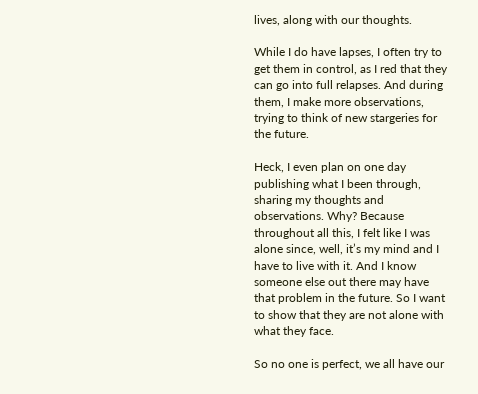lives, along with our thoughts.

While I do have lapses, I often try to get them in control, as I red that they can go into full relapses. And during them, I make more observations, trying to think of new stargeries for the future.

Heck, I even plan on one day publishing what I been through, sharing my thoughts and observations. Why? Because throughout all this, I felt like I was alone since, well, it’s my mind and I have to live with it. And I know someone else out there may have that problem in the future. So I want to show that they are not alone with what they face.

So no one is perfect, we all have our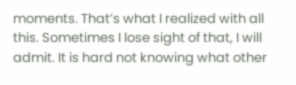moments. That’s what I realized with all this. Sometimes I lose sight of that, I will admit. It is hard not knowing what other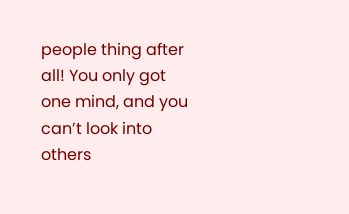people thing after all! You only got one mind, and you can’t look into others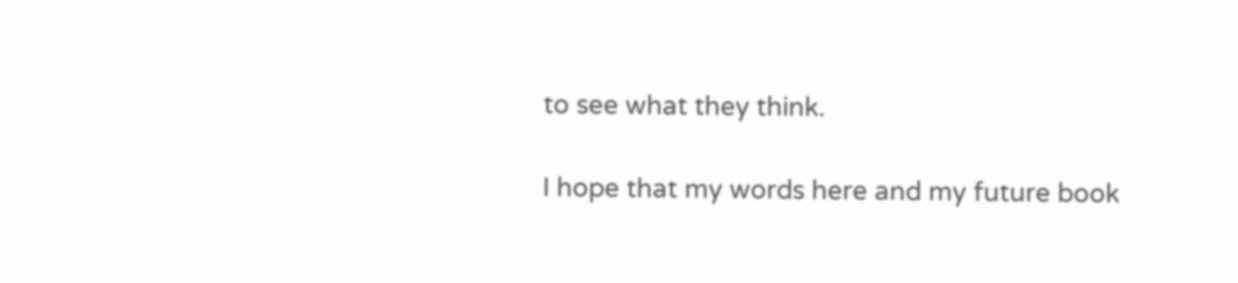to see what they think.

I hope that my words here and my future book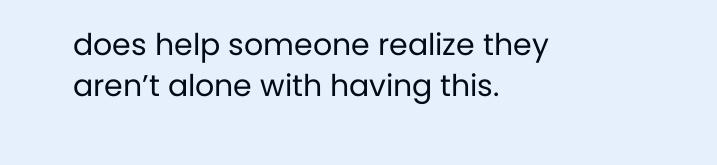does help someone realize they aren’t alone with having this.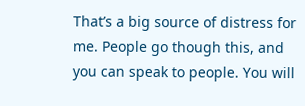That’s a big source of distress for me. People go though this, and you can speak to people. You will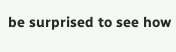be surprised to see how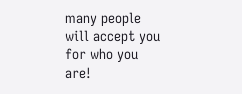many people will accept you for who you are!